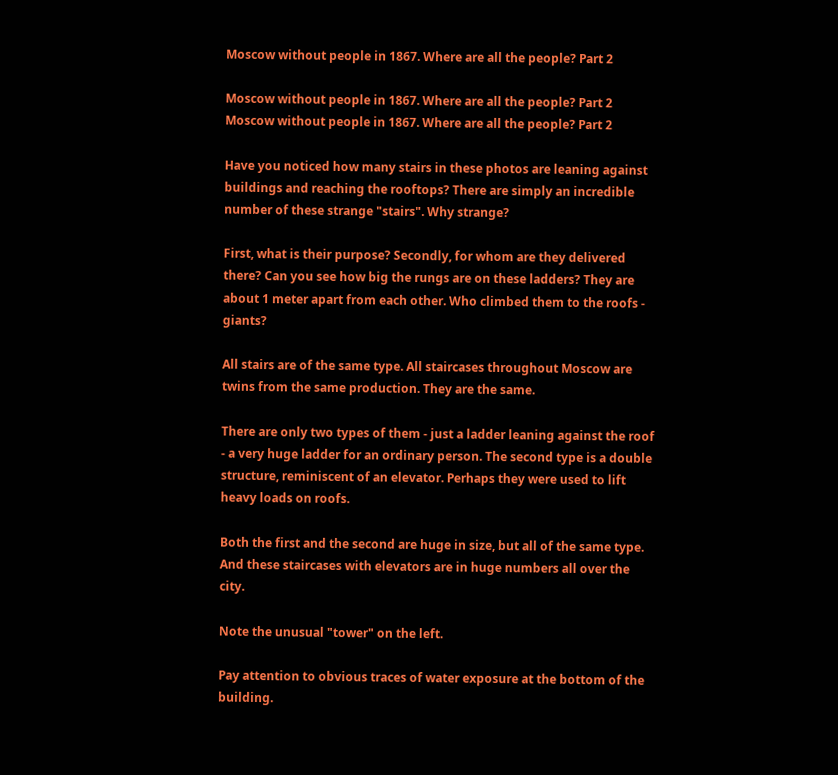Moscow without people in 1867. Where are all the people? Part 2

Moscow without people in 1867. Where are all the people? Part 2
Moscow without people in 1867. Where are all the people? Part 2

Have you noticed how many stairs in these photos are leaning against buildings and reaching the rooftops? There are simply an incredible number of these strange "stairs". Why strange?

First, what is their purpose? Secondly, for whom are they delivered there? Can you see how big the rungs are on these ladders? They are about 1 meter apart from each other. Who climbed them to the roofs - giants?

All stairs are of the same type. All staircases throughout Moscow are twins from the same production. They are the same.

There are only two types of them - just a ladder leaning against the roof - a very huge ladder for an ordinary person. The second type is a double structure, reminiscent of an elevator. Perhaps they were used to lift heavy loads on roofs.

Both the first and the second are huge in size, but all of the same type. And these staircases with elevators are in huge numbers all over the city.

Note the unusual "tower" on the left.

Pay attention to obvious traces of water exposure at the bottom of the building.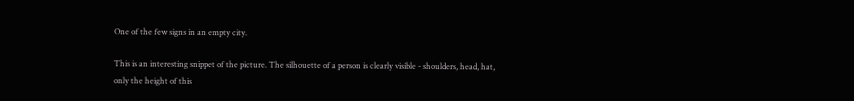One of the few signs in an empty city.

This is an interesting snippet of the picture. The silhouette of a person is clearly visible - shoulders, head, hat, only the height of this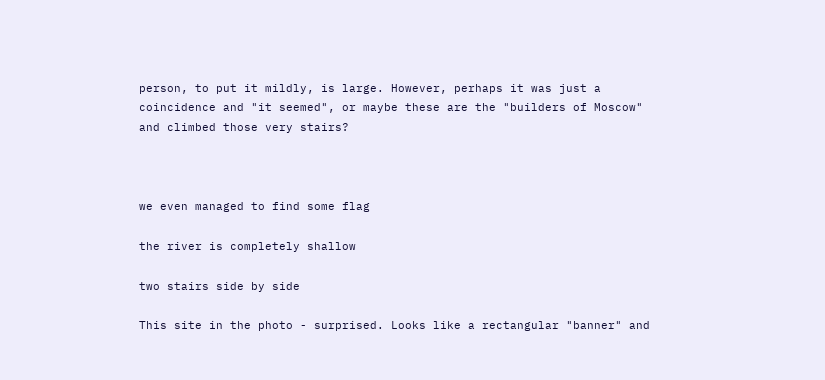person, to put it mildly, is large. However, perhaps it was just a coincidence and "it seemed", or maybe these are the "builders of Moscow" and climbed those very stairs?



we even managed to find some flag

the river is completely shallow

two stairs side by side

This site in the photo - surprised. Looks like a rectangular "banner" and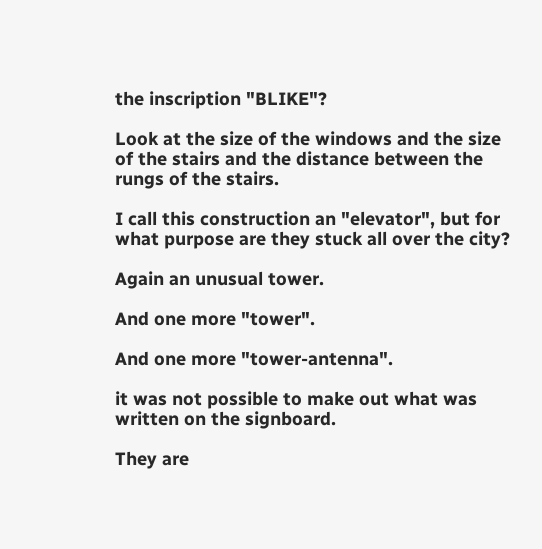the inscription "BLIKE"?

Look at the size of the windows and the size of the stairs and the distance between the rungs of the stairs.

I call this construction an "elevator", but for what purpose are they stuck all over the city?

Again an unusual tower.

And one more "tower".

And one more "tower-antenna".

it was not possible to make out what was written on the signboard.

They are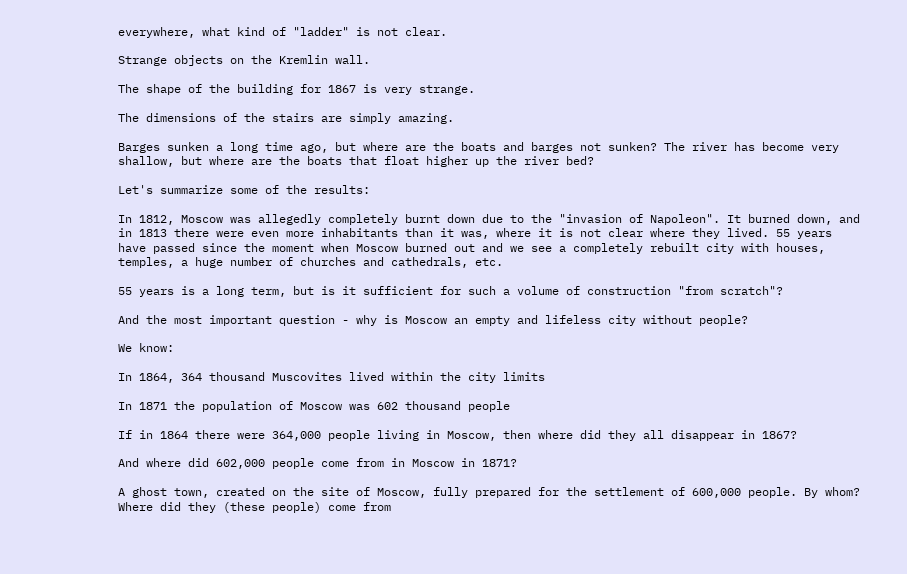everywhere, what kind of "ladder" is not clear.

Strange objects on the Kremlin wall.

The shape of the building for 1867 is very strange.

The dimensions of the stairs are simply amazing.

Barges sunken a long time ago, but where are the boats and barges not sunken? The river has become very shallow, but where are the boats that float higher up the river bed?

Let's summarize some of the results:

In 1812, Moscow was allegedly completely burnt down due to the "invasion of Napoleon". It burned down, and in 1813 there were even more inhabitants than it was, where it is not clear where they lived. 55 years have passed since the moment when Moscow burned out and we see a completely rebuilt city with houses, temples, a huge number of churches and cathedrals, etc.

55 years is a long term, but is it sufficient for such a volume of construction "from scratch"?

And the most important question - why is Moscow an empty and lifeless city without people?

We know:

In 1864, 364 thousand Muscovites lived within the city limits

In 1871 the population of Moscow was 602 thousand people

If in 1864 there were 364,000 people living in Moscow, then where did they all disappear in 1867?

And where did 602,000 people come from in Moscow in 1871?

A ghost town, created on the site of Moscow, fully prepared for the settlement of 600,000 people. By whom? Where did they (these people) come from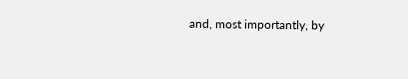and, most importantly, by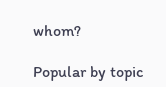whom?

Popular by topic